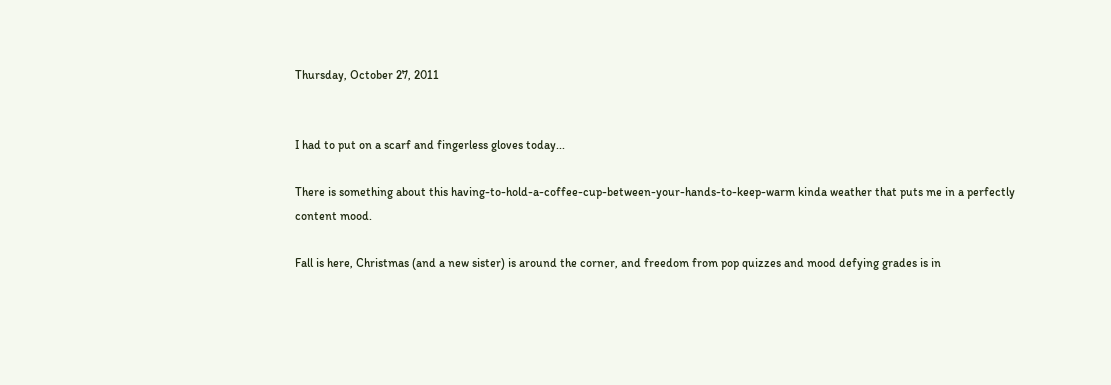Thursday, October 27, 2011


I had to put on a scarf and fingerless gloves today...

There is something about this having-to-hold-a-coffee-cup-between-your-hands-to-keep-warm kinda weather that puts me in a perfectly content mood.

Fall is here, Christmas (and a new sister) is around the corner, and freedom from pop quizzes and mood defying grades is in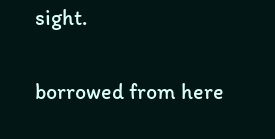sight.

borrowed from here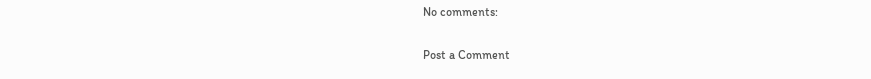No comments:

Post a Comment